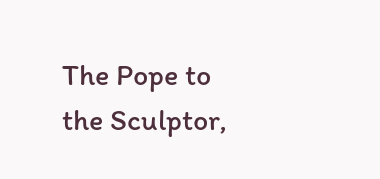The Pope to the Sculptor,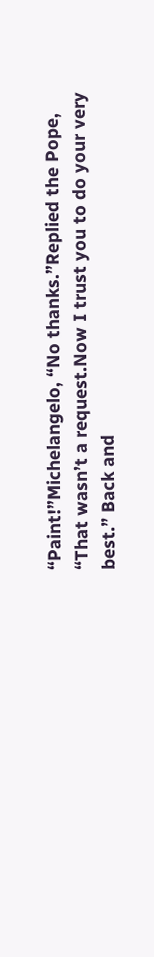“Paint!”Michelangelo, “No thanks.”Replied the Pope, “That wasn’t a request.Now I trust you to do your very best.” Back and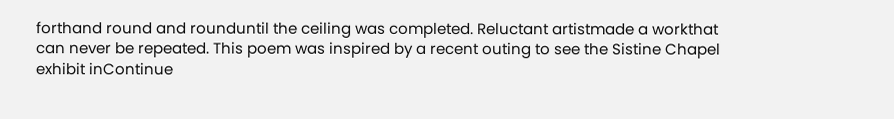forthand round and rounduntil the ceiling was completed. Reluctant artistmade a workthat can never be repeated. This poem was inspired by a recent outing to see the Sistine Chapel exhibit inContinue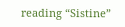reading “Sistine”